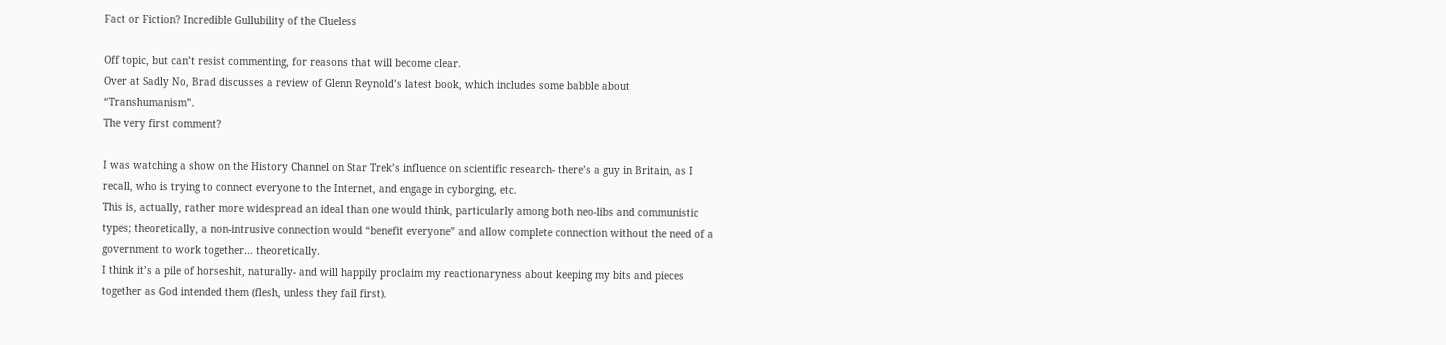Fact or Fiction? Incredible Gullubility of the Clueless

Off topic, but can’t resist commenting, for reasons that will become clear.
Over at Sadly No, Brad discusses a review of Glenn Reynold’s latest book, which includes some babble about “Transhumanism”.
The very first comment?

I was watching a show on the History Channel on Star Trek’s influence on scientific research- there’s a guy in Britain, as I recall, who is trying to connect everyone to the Internet, and engage in cyborging, etc.
This is, actually, rather more widespread an ideal than one would think, particularly among both neo-libs and communistic types; theoretically, a non-intrusive connection would “benefit everyone” and allow complete connection without the need of a government to work together… theoretically.
I think it’s a pile of horseshit, naturally- and will happily proclaim my reactionaryness about keeping my bits and pieces together as God intended them (flesh, unless they fail first).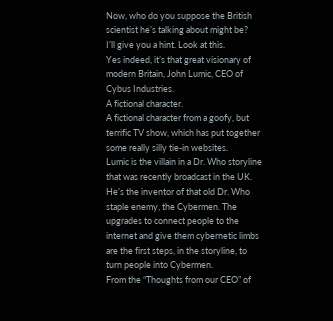Now, who do you suppose the British scientist he’s talking about might be?
I’ll give you a hint. Look at this.
Yes indeed, it’s that great visionary of modern Britain, John Lumic, CEO of Cybus Industries.
A fictional character.
A fictional character from a goofy, but terrific TV show, which has put together some really silly tie-in websites.
Lumic is the villain in a Dr. Who storyline that was recently broadcast in the UK. He’s the inventor of that old Dr. Who staple enemy, the Cybermen. The upgrades to connect people to the internet and give them cybernetic limbs are the first steps, in the storyline, to turn people into Cybermen.
From the “Thoughts from our CEO” of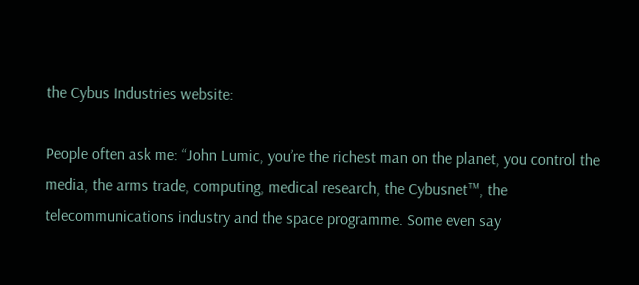the Cybus Industries website:

People often ask me: “John Lumic, you’re the richest man on the planet, you control the media, the arms trade, computing, medical research, the Cybusnet™, the telecommunications industry and the space programme. Some even say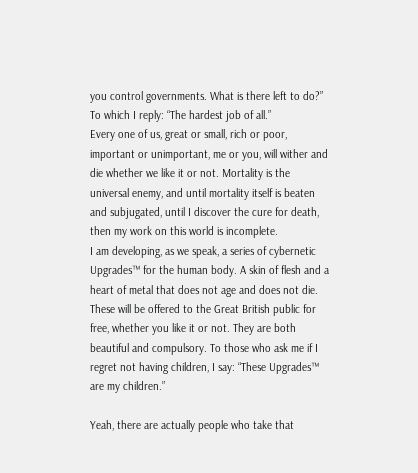you control governments. What is there left to do?” To which I reply: “The hardest job of all.”
Every one of us, great or small, rich or poor, important or unimportant, me or you, will wither and die whether we like it or not. Mortality is the universal enemy, and until mortality itself is beaten and subjugated, until I discover the cure for death, then my work on this world is incomplete.
I am developing, as we speak, a series of cybernetic Upgrades™ for the human body. A skin of flesh and a heart of metal that does not age and does not die. These will be offered to the Great British public for free, whether you like it or not. They are both beautiful and compulsory. To those who ask me if I regret not having children, I say: “These Upgrades™ are my children.”

Yeah, there are actually people who take that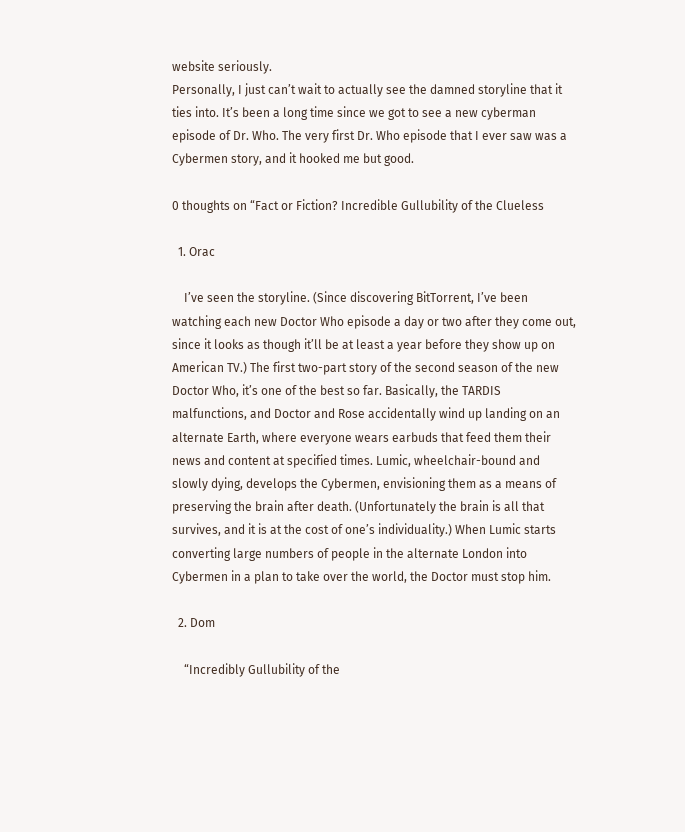website seriously.
Personally, I just can’t wait to actually see the damned storyline that it ties into. It’s been a long time since we got to see a new cyberman episode of Dr. Who. The very first Dr. Who episode that I ever saw was a Cybermen story, and it hooked me but good.

0 thoughts on “Fact or Fiction? Incredible Gullubility of the Clueless

  1. Orac

    I’ve seen the storyline. (Since discovering BitTorrent, I’ve been watching each new Doctor Who episode a day or two after they come out, since it looks as though it’ll be at least a year before they show up on American TV.) The first two-part story of the second season of the new Doctor Who, it’s one of the best so far. Basically, the TARDIS malfunctions, and Doctor and Rose accidentally wind up landing on an alternate Earth, where everyone wears earbuds that feed them their news and content at specified times. Lumic, wheelchair-bound and slowly dying, develops the Cybermen, envisioning them as a means of preserving the brain after death. (Unfortunately the brain is all that survives, and it is at the cost of one’s individuality.) When Lumic starts converting large numbers of people in the alternate London into Cybermen in a plan to take over the world, the Doctor must stop him.

  2. Dom

    “Incredibly Gullubility of the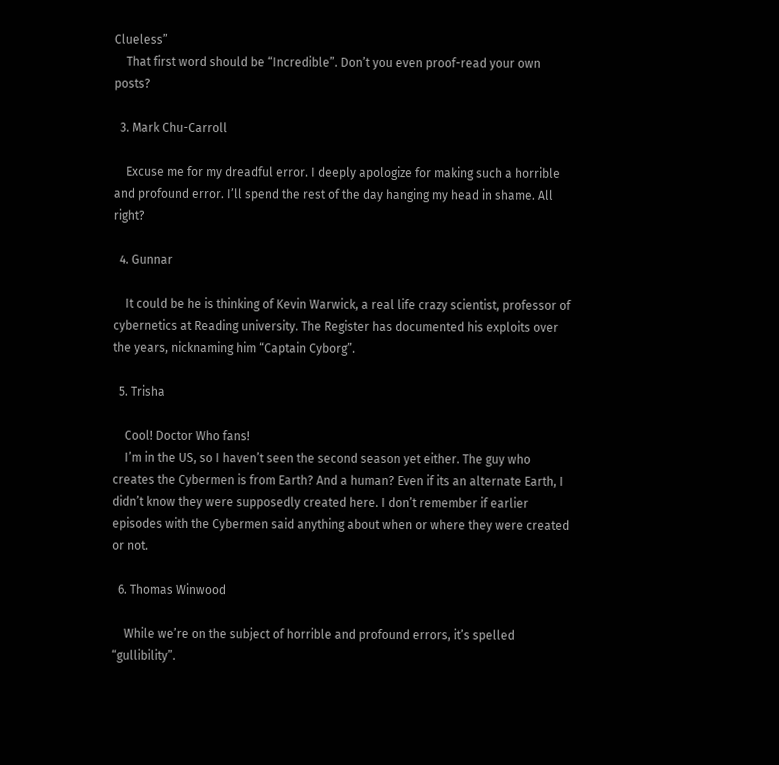Clueless”
    That first word should be “Incredible”. Don’t you even proof-read your own posts?

  3. Mark Chu-Carroll

    Excuse me for my dreadful error. I deeply apologize for making such a horrible and profound error. I’ll spend the rest of the day hanging my head in shame. All right?

  4. Gunnar

    It could be he is thinking of Kevin Warwick, a real life crazy scientist, professor of cybernetics at Reading university. The Register has documented his exploits over the years, nicknaming him “Captain Cyborg”.

  5. Trisha

    Cool! Doctor Who fans!
    I’m in the US, so I haven’t seen the second season yet either. The guy who creates the Cybermen is from Earth? And a human? Even if its an alternate Earth, I didn’t know they were supposedly created here. I don’t remember if earlier episodes with the Cybermen said anything about when or where they were created or not.

  6. Thomas Winwood

    While we’re on the subject of horrible and profound errors, it’s spelled “gullibility”.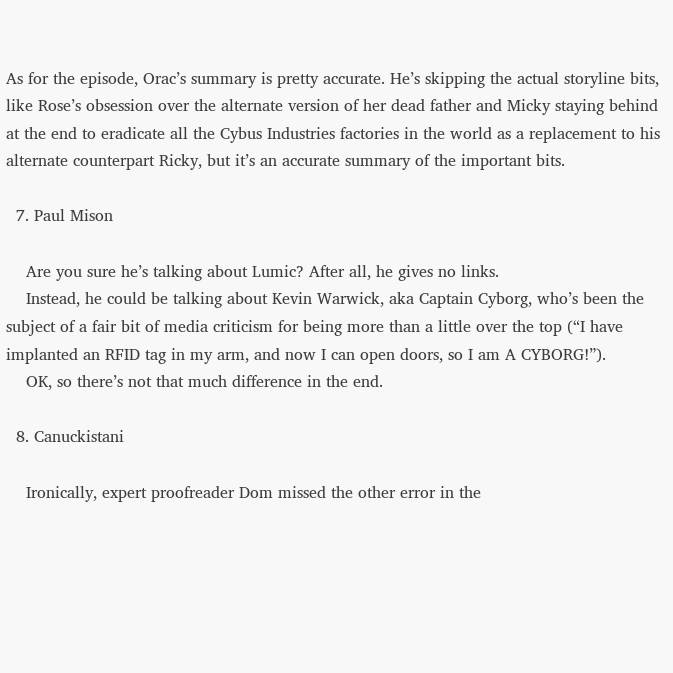As for the episode, Orac’s summary is pretty accurate. He’s skipping the actual storyline bits, like Rose’s obsession over the alternate version of her dead father and Micky staying behind at the end to eradicate all the Cybus Industries factories in the world as a replacement to his alternate counterpart Ricky, but it’s an accurate summary of the important bits.

  7. Paul Mison

    Are you sure he’s talking about Lumic? After all, he gives no links.
    Instead, he could be talking about Kevin Warwick, aka Captain Cyborg, who’s been the subject of a fair bit of media criticism for being more than a little over the top (“I have implanted an RFID tag in my arm, and now I can open doors, so I am A CYBORG!”).
    OK, so there’s not that much difference in the end.

  8. Canuckistani

    Ironically, expert proofreader Dom missed the other error in the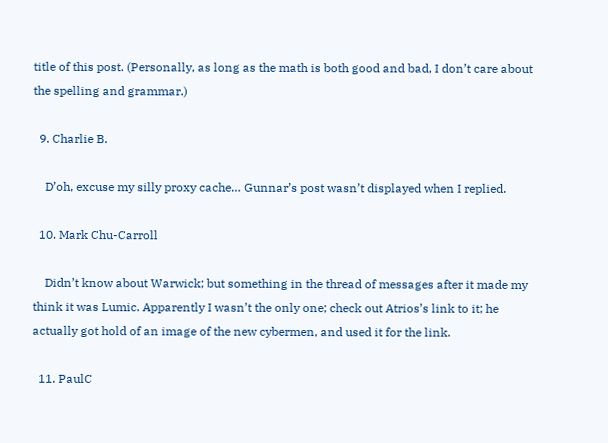title of this post. (Personally, as long as the math is both good and bad, I don’t care about the spelling and grammar.)

  9. Charlie B.

    D’oh, excuse my silly proxy cache… Gunnar’s post wasn’t displayed when I replied.

  10. Mark Chu-Carroll

    Didn’t know about Warwick; but something in the thread of messages after it made my think it was Lumic. Apparently I wasn’t the only one; check out Atrios’s link to it; he actually got hold of an image of the new cybermen, and used it for the link.

  11. PaulC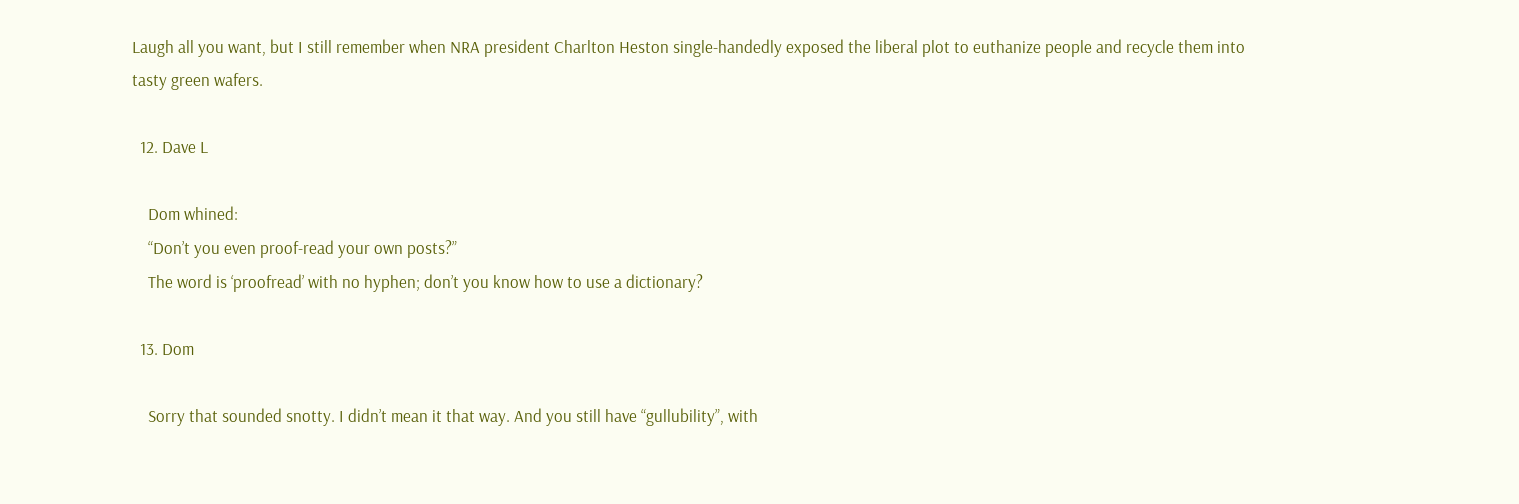Laugh all you want, but I still remember when NRA president Charlton Heston single-handedly exposed the liberal plot to euthanize people and recycle them into tasty green wafers.

  12. Dave L

    Dom whined:
    “Don’t you even proof-read your own posts?”
    The word is ‘proofread’ with no hyphen; don’t you know how to use a dictionary?

  13. Dom

    Sorry that sounded snotty. I didn’t mean it that way. And you still have “gullubility”, with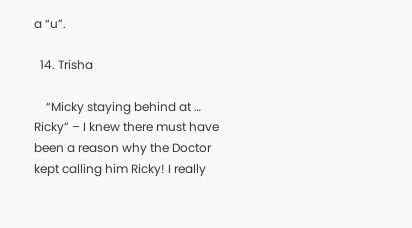a “u”.

  14. Trisha

    “Micky staying behind at … Ricky” – I knew there must have been a reason why the Doctor kept calling him Ricky! I really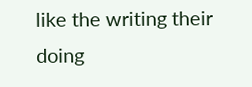like the writing their doing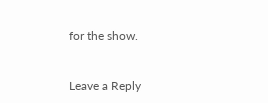for the show.


Leave a Reply